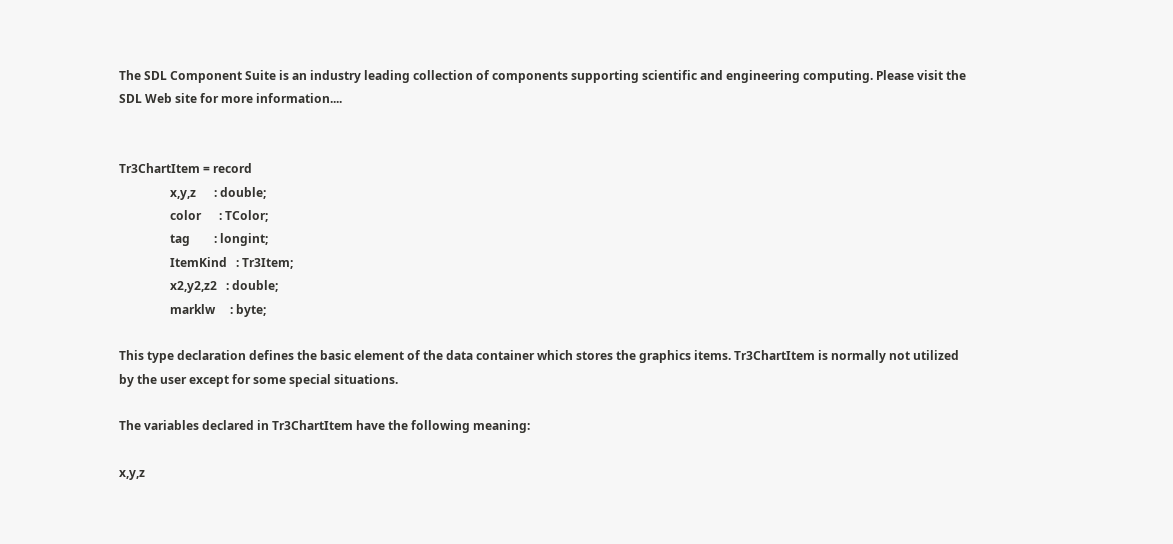The SDL Component Suite is an industry leading collection of components supporting scientific and engineering computing. Please visit the SDL Web site for more information....


Tr3ChartItem = record
                 x,y,z      : double;
                 color      : TColor;
                 tag        : longint;
                 ItemKind   : Tr3Item;
                 x2,y2,z2   : double;
                 marklw     : byte;

This type declaration defines the basic element of the data container which stores the graphics items. Tr3ChartItem is normally not utilized by the user except for some special situations.

The variables declared in Tr3ChartItem have the following meaning:

x,y,z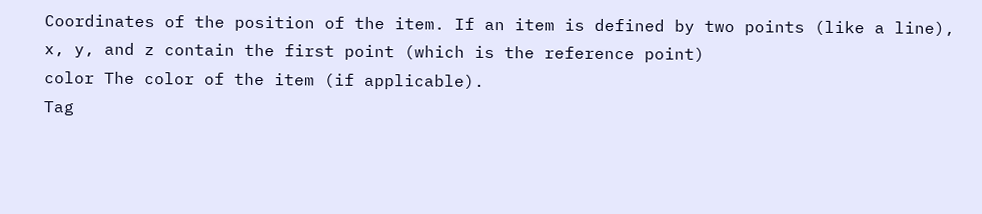Coordinates of the position of the item. If an item is defined by two points (like a line), x, y, and z contain the first point (which is the reference point)
color The color of the item (if applicable).
Tag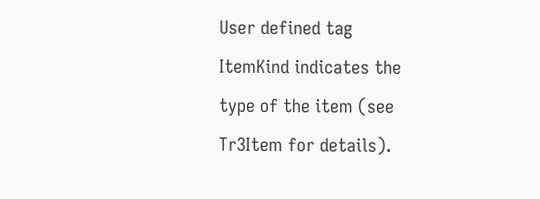User defined tag
ItemKind indicates the type of the item (see Tr3Item for details).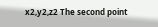x2,y2,z2 The second point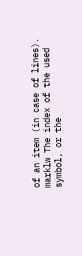of an item (in case of lines).
marklw The index of the used symbol, or the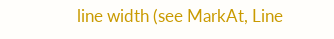line width (see MarkAt, Line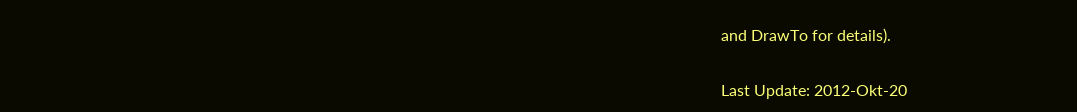and DrawTo for details).

Last Update: 2012-Okt-20